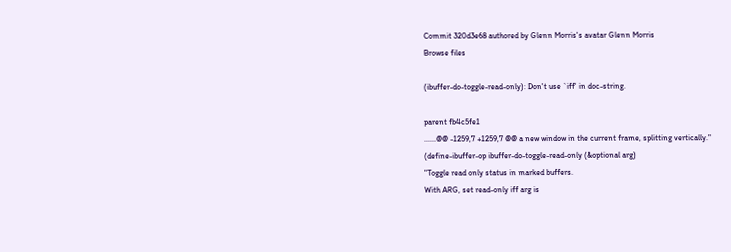Commit 320d3e68 authored by Glenn Morris's avatar Glenn Morris
Browse files

(ibuffer-do-toggle-read-only): Don't use `iff' in doc-string.

parent fb4c5fe1
......@@ -1259,7 +1259,7 @@ a new window in the current frame, splitting vertically."
(define-ibuffer-op ibuffer-do-toggle-read-only (&optional arg)
"Toggle read only status in marked buffers.
With ARG, set read-only iff arg is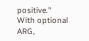positive."
With optional ARG,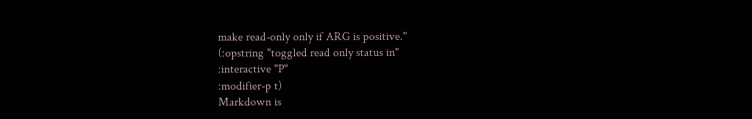make read-only only if ARG is positive."
(:opstring "toggled read only status in"
:interactive "P"
:modifier-p t)
Markdown is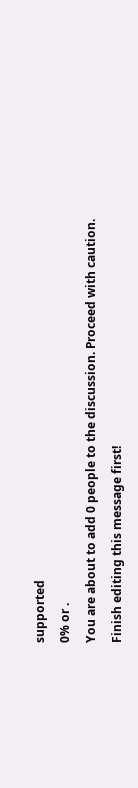supported
0% or .
You are about to add 0 people to the discussion. Proceed with caution.
Finish editing this message first!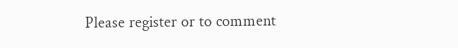Please register or to comment